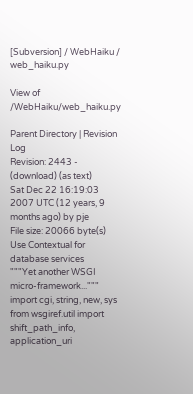[Subversion] / WebHaiku / web_haiku.py

View of /WebHaiku/web_haiku.py

Parent Directory | Revision Log
Revision: 2443 - (download) (as text)
Sat Dec 22 16:19:03 2007 UTC (12 years, 9 months ago) by pje
File size: 20066 byte(s)
Use Contextual for database services
"""Yet another WSGI micro-framework..."""
import cgi, string, new, sys
from wsgiref.util import shift_path_info, application_uri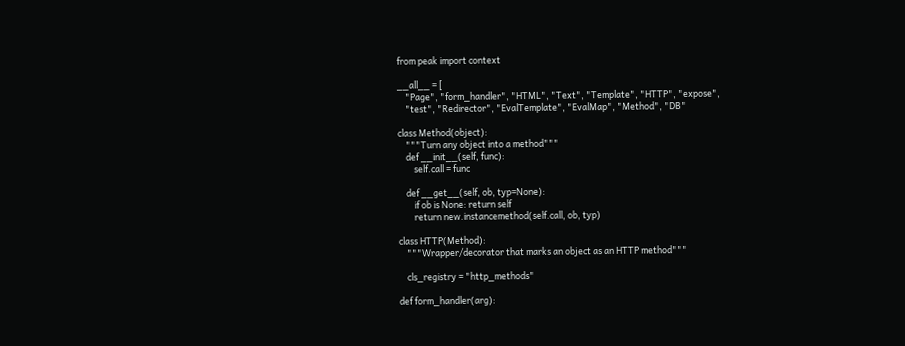from peak import context

__all__ = [
    "Page", "form_handler", "HTML", "Text", "Template", "HTTP", "expose",
    "test", "Redirector", "EvalTemplate", "EvalMap", "Method", "DB"

class Method(object):
    """Turn any object into a method"""
    def __init__(self, func):
        self.call = func

    def __get__(self, ob, typ=None):
        if ob is None: return self
        return new.instancemethod(self.call, ob, typ)

class HTTP(Method):
    """Wrapper/decorator that marks an object as an HTTP method"""

    cls_registry = "http_methods"

def form_handler(arg):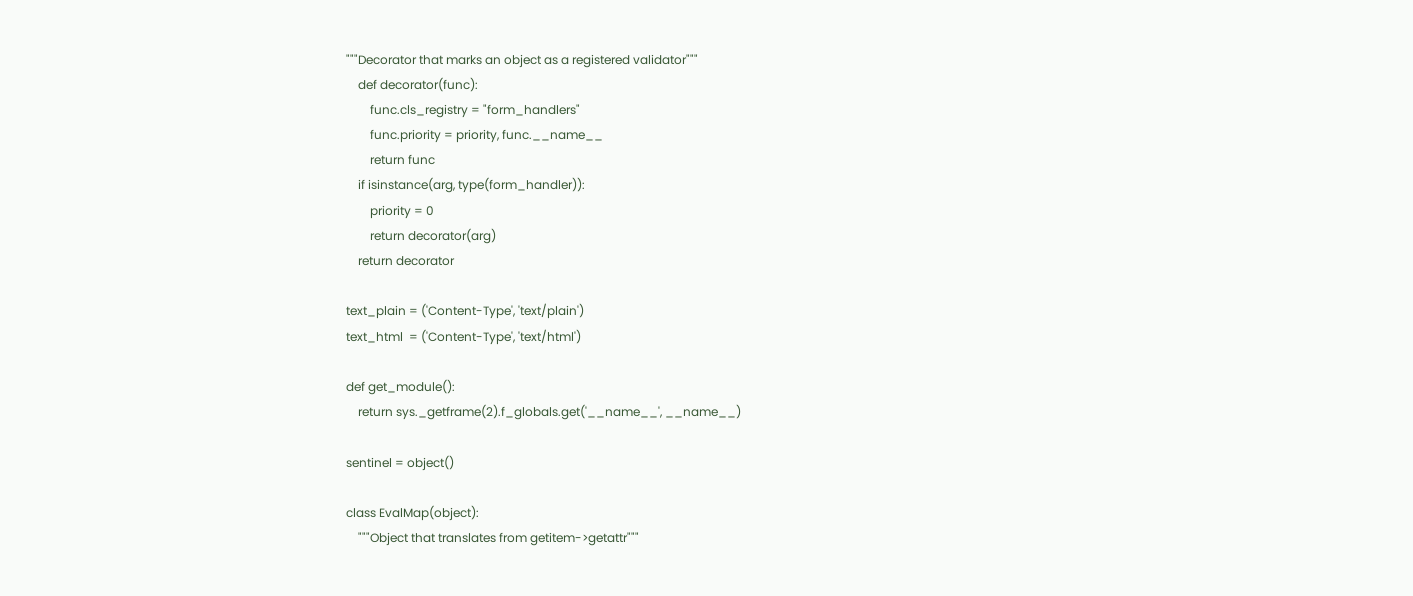"""Decorator that marks an object as a registered validator"""
    def decorator(func):
        func.cls_registry = "form_handlers"
        func.priority = priority, func.__name__
        return func
    if isinstance(arg, type(form_handler)):
        priority = 0
        return decorator(arg)
    return decorator

text_plain = ('Content-Type', 'text/plain')
text_html  = ('Content-Type', 'text/html')

def get_module():
    return sys._getframe(2).f_globals.get('__name__', __name__)

sentinel = object()

class EvalMap(object):
    """Object that translates from getitem->getattr"""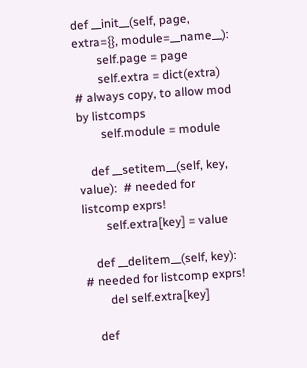def __init__(self, page, extra={}, module=__name__):
        self.page = page
        self.extra = dict(extra)    # always copy, to allow mod by listcomps
        self.module = module

    def __setitem__(self, key, value):  # needed for listcomp exprs!
        self.extra[key] = value

    def __delitem__(self, key):         # needed for listcomp exprs!
        del self.extra[key]

    def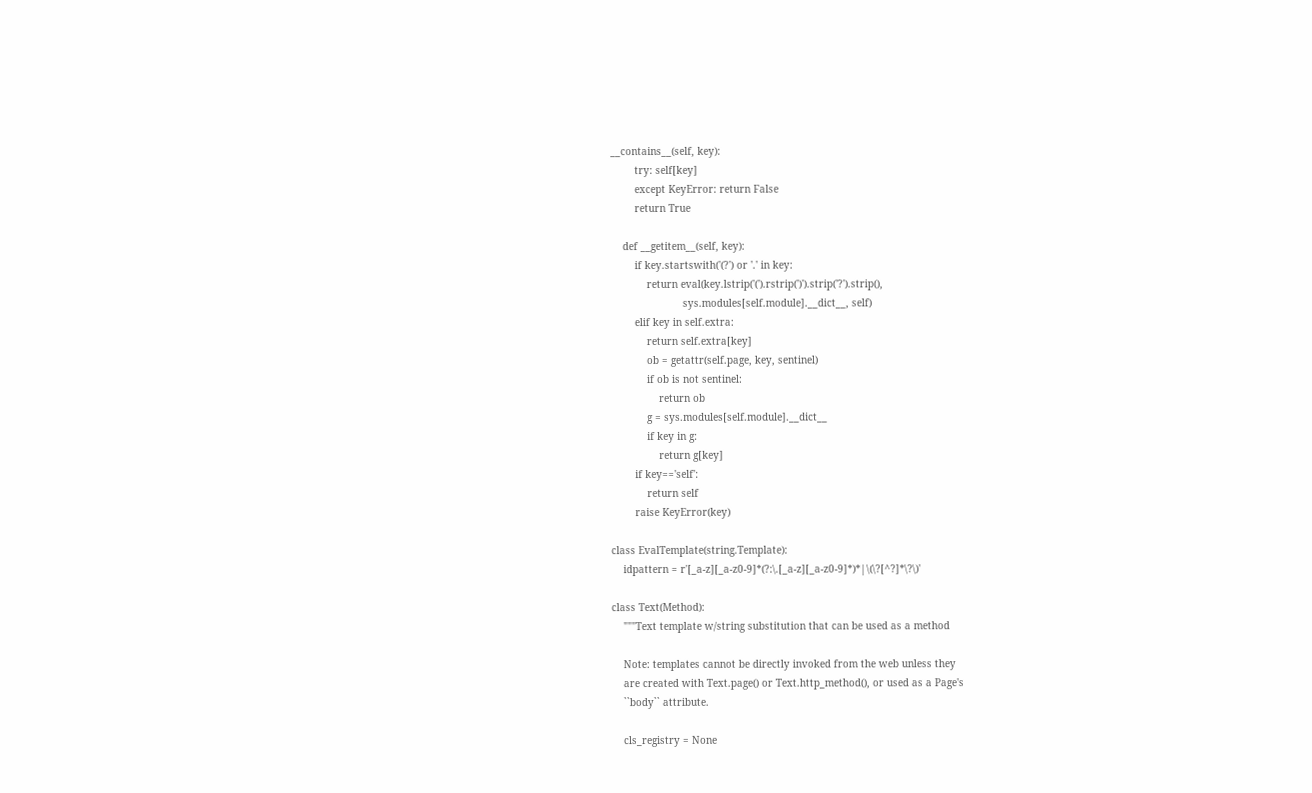__contains__(self, key):
        try: self[key]
        except KeyError: return False
        return True

    def __getitem__(self, key):
        if key.startswith('(?') or '.' in key:
            return eval(key.lstrip('(').rstrip(')').strip('?').strip(),
                        sys.modules[self.module].__dict__, self)
        elif key in self.extra:
            return self.extra[key]
            ob = getattr(self.page, key, sentinel)
            if ob is not sentinel:
                return ob
            g = sys.modules[self.module].__dict__
            if key in g:
                return g[key]
        if key=='self':
            return self
        raise KeyError(key)

class EvalTemplate(string.Template):
    idpattern = r'[_a-z][_a-z0-9]*(?:\.[_a-z][_a-z0-9]*)*|\(\?[^?]*\?\)'

class Text(Method):
    """Text template w/string substitution that can be used as a method

    Note: templates cannot be directly invoked from the web unless they
    are created with Text.page() or Text.http_method(), or used as a Page's
    ``body`` attribute.

    cls_registry = None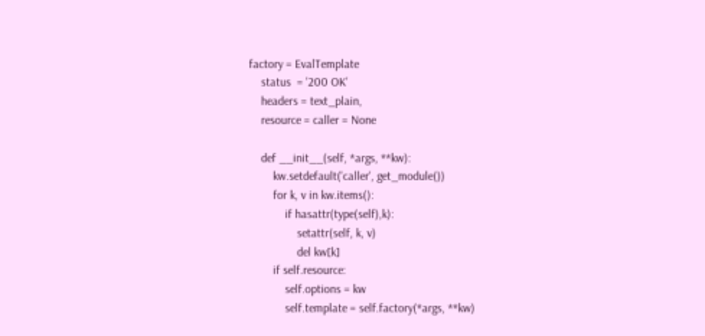factory = EvalTemplate
    status  = '200 OK'
    headers = text_plain,
    resource = caller = None

    def __init__(self, *args, **kw):
        kw.setdefault('caller', get_module())
        for k, v in kw.items():
            if hasattr(type(self),k):
                setattr(self, k, v)
                del kw[k]
        if self.resource:
            self.options = kw
            self.template = self.factory(*args, **kw)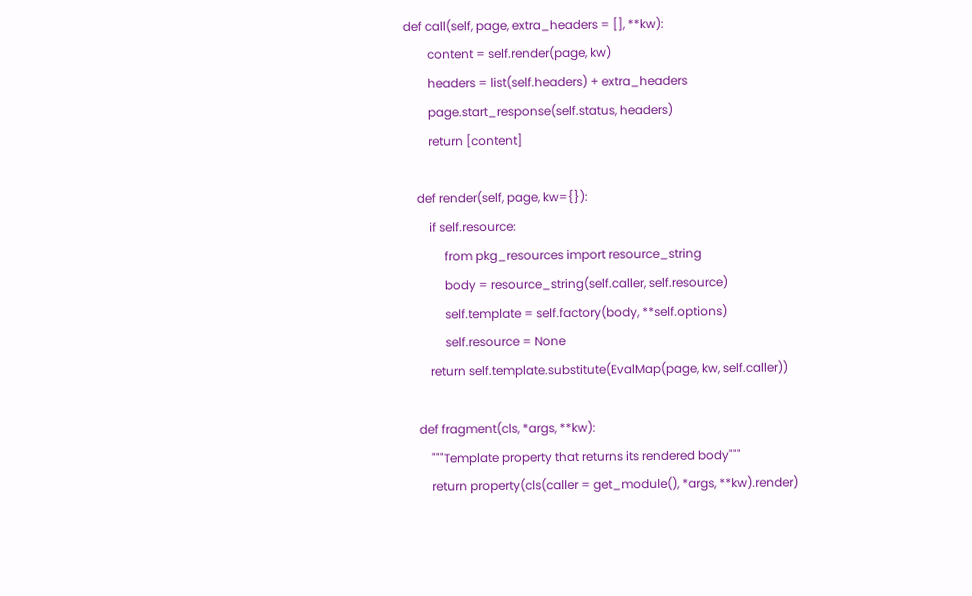def call(self, page, extra_headers = [], **kw):
        content = self.render(page, kw)
        headers = list(self.headers) + extra_headers
        page.start_response(self.status, headers)
        return [content]

    def render(self, page, kw={}):
        if self.resource:
             from pkg_resources import resource_string
             body = resource_string(self.caller, self.resource)
             self.template = self.factory(body, **self.options)
             self.resource = None
        return self.template.substitute(EvalMap(page, kw, self.caller))

    def fragment(cls, *args, **kw):
        """Template property that returns its rendered body"""
        return property(cls(caller = get_module(), *args, **kw).render)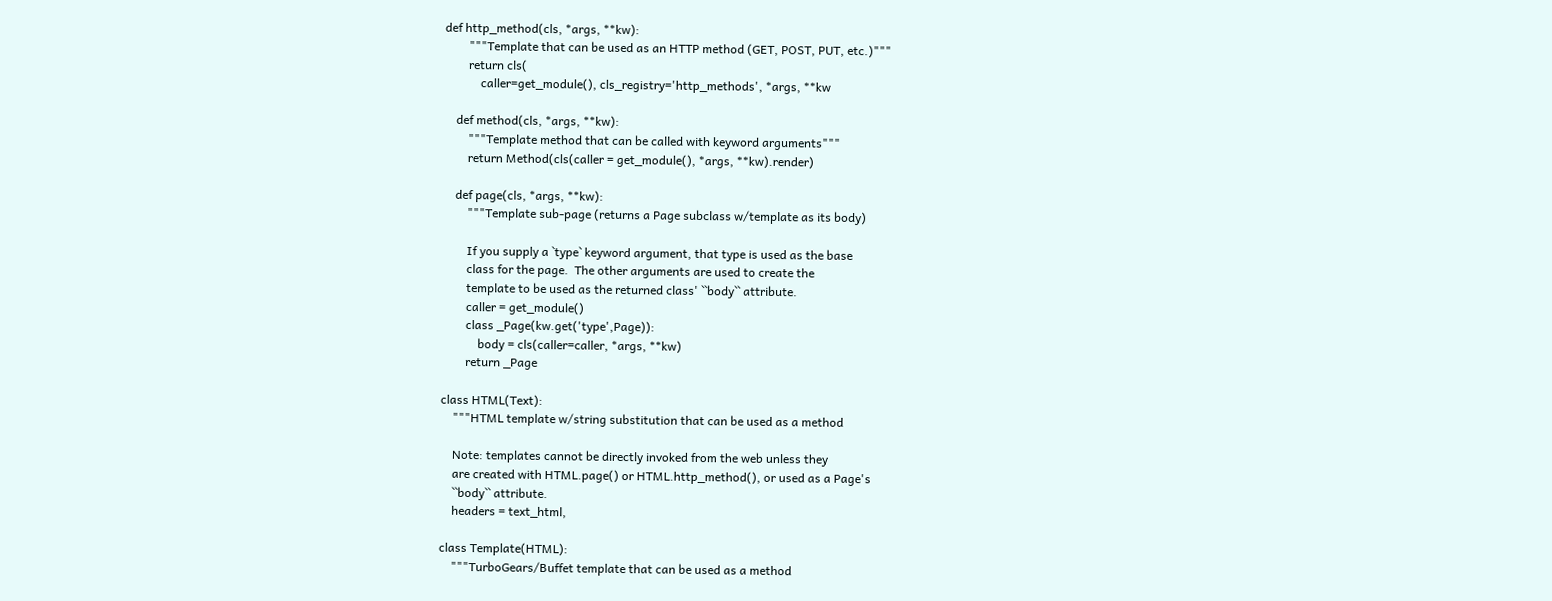def http_method(cls, *args, **kw):
        """Template that can be used as an HTTP method (GET, POST, PUT, etc.)"""
        return cls(
            caller=get_module(), cls_registry='http_methods', *args, **kw

    def method(cls, *args, **kw):
        """Template method that can be called with keyword arguments"""
        return Method(cls(caller = get_module(), *args, **kw).render)

    def page(cls, *args, **kw):
        """Template sub-page (returns a Page subclass w/template as its body)

        If you supply a `type` keyword argument, that type is used as the base
        class for the page.  The other arguments are used to create the
        template to be used as the returned class' ``body`` attribute.
        caller = get_module()
        class _Page(kw.get('type',Page)):
            body = cls(caller=caller, *args, **kw)
        return _Page

class HTML(Text):
    """HTML template w/string substitution that can be used as a method

    Note: templates cannot be directly invoked from the web unless they
    are created with HTML.page() or HTML.http_method(), or used as a Page's
    ``body`` attribute.
    headers = text_html,

class Template(HTML):
    """TurboGears/Buffet template that can be used as a method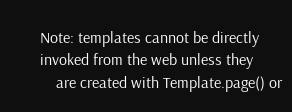Note: templates cannot be directly invoked from the web unless they
    are created with Template.page() or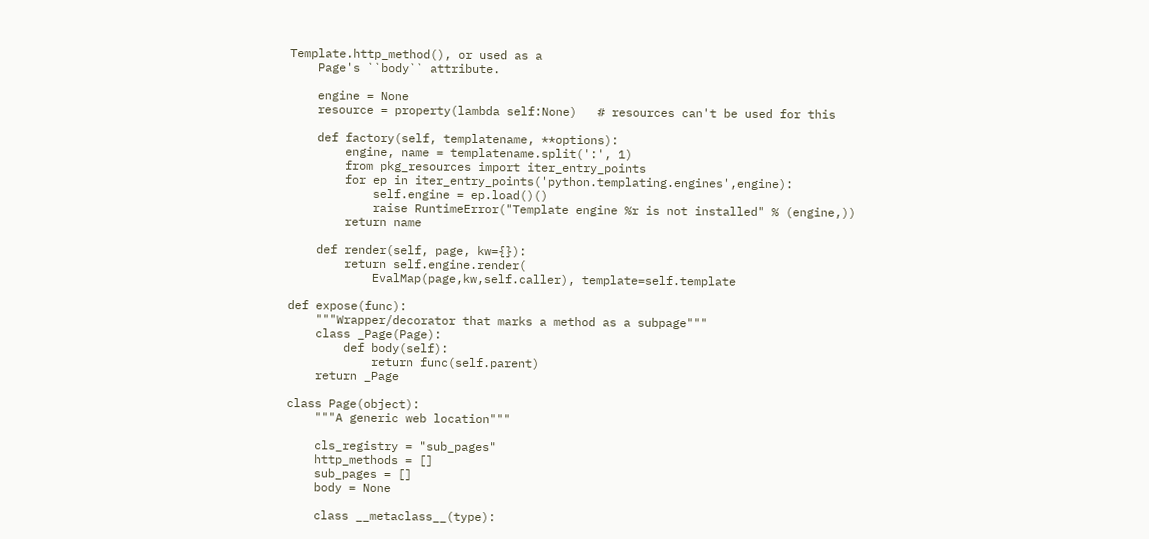Template.http_method(), or used as a
    Page's ``body`` attribute.

    engine = None
    resource = property(lambda self:None)   # resources can't be used for this

    def factory(self, templatename, **options):
        engine, name = templatename.split(':', 1)
        from pkg_resources import iter_entry_points
        for ep in iter_entry_points('python.templating.engines',engine):
            self.engine = ep.load()()
            raise RuntimeError("Template engine %r is not installed" % (engine,))
        return name

    def render(self, page, kw={}):
        return self.engine.render(
            EvalMap(page,kw,self.caller), template=self.template

def expose(func):
    """Wrapper/decorator that marks a method as a subpage"""
    class _Page(Page):
        def body(self):
            return func(self.parent)
    return _Page

class Page(object):
    """A generic web location"""

    cls_registry = "sub_pages"
    http_methods = []
    sub_pages = []
    body = None

    class __metaclass__(type):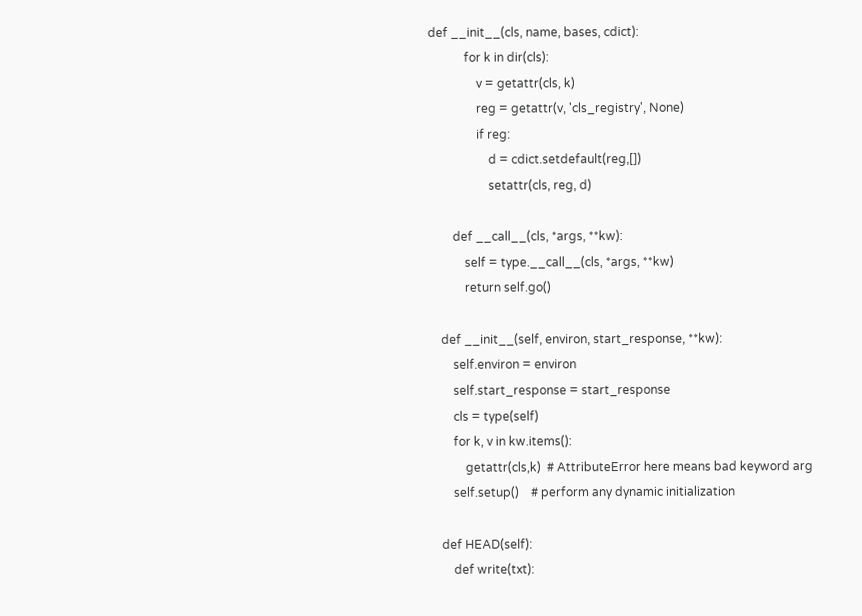def __init__(cls, name, bases, cdict):
            for k in dir(cls):
                v = getattr(cls, k)
                reg = getattr(v, 'cls_registry', None)
                if reg:
                    d = cdict.setdefault(reg,[])
                    setattr(cls, reg, d)

        def __call__(cls, *args, **kw):
            self = type.__call__(cls, *args, **kw)
            return self.go()

    def __init__(self, environ, start_response, **kw):
        self.environ = environ
        self.start_response = start_response
        cls = type(self)
        for k, v in kw.items():
            getattr(cls,k)  # AttributeError here means bad keyword arg
        self.setup()    # perform any dynamic initialization

    def HEAD(self):
        def write(txt):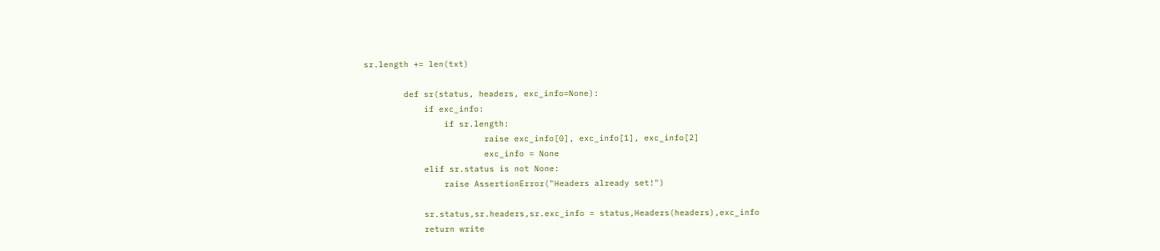sr.length += len(txt)

        def sr(status, headers, exc_info=None):
            if exc_info:
                if sr.length:
                        raise exc_info[0], exc_info[1], exc_info[2]
                        exc_info = None
            elif sr.status is not None:
                raise AssertionError("Headers already set!")

            sr.status,sr.headers,sr.exc_info = status,Headers(headers),exc_info
            return write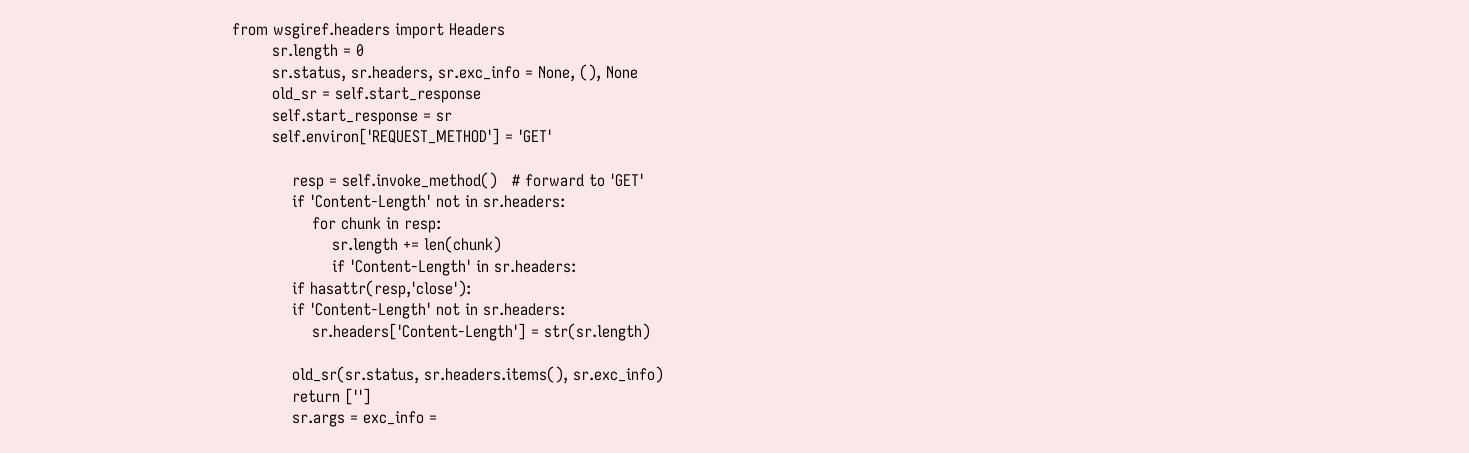from wsgiref.headers import Headers
        sr.length = 0
        sr.status, sr.headers, sr.exc_info = None, (), None
        old_sr = self.start_response
        self.start_response = sr
        self.environ['REQUEST_METHOD'] = 'GET'

            resp = self.invoke_method()   # forward to 'GET'
            if 'Content-Length' not in sr.headers:
                for chunk in resp:
                    sr.length += len(chunk)
                    if 'Content-Length' in sr.headers:
            if hasattr(resp,'close'):
            if 'Content-Length' not in sr.headers:
                sr.headers['Content-Length'] = str(sr.length)

            old_sr(sr.status, sr.headers.items(), sr.exc_info)
            return ['']
            sr.args = exc_info =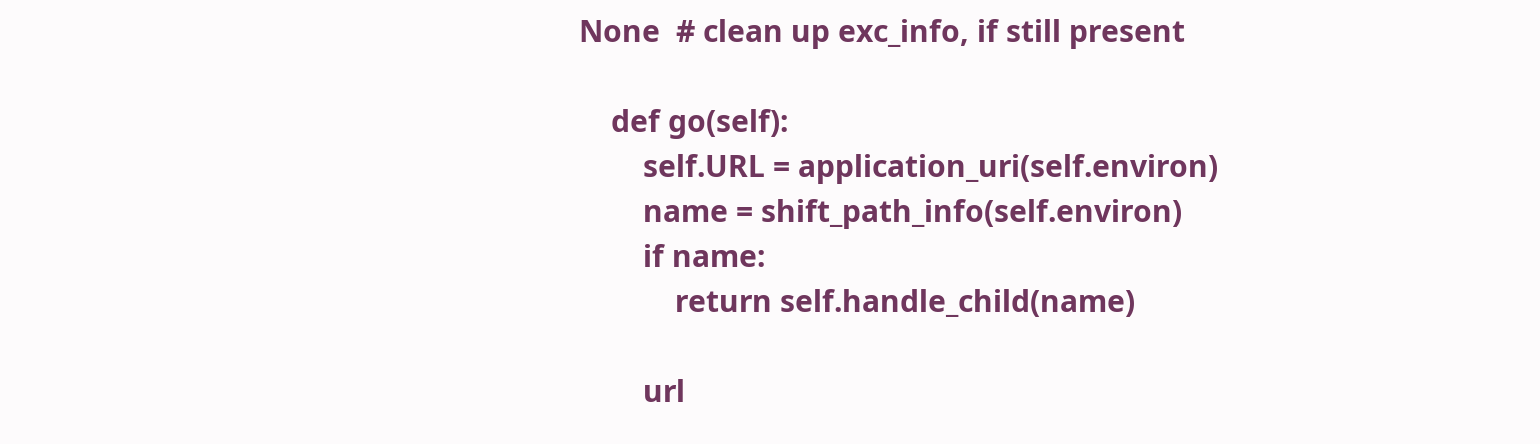None  # clean up exc_info, if still present

    def go(self):
        self.URL = application_uri(self.environ)
        name = shift_path_info(self.environ)
        if name:
            return self.handle_child(name)

        url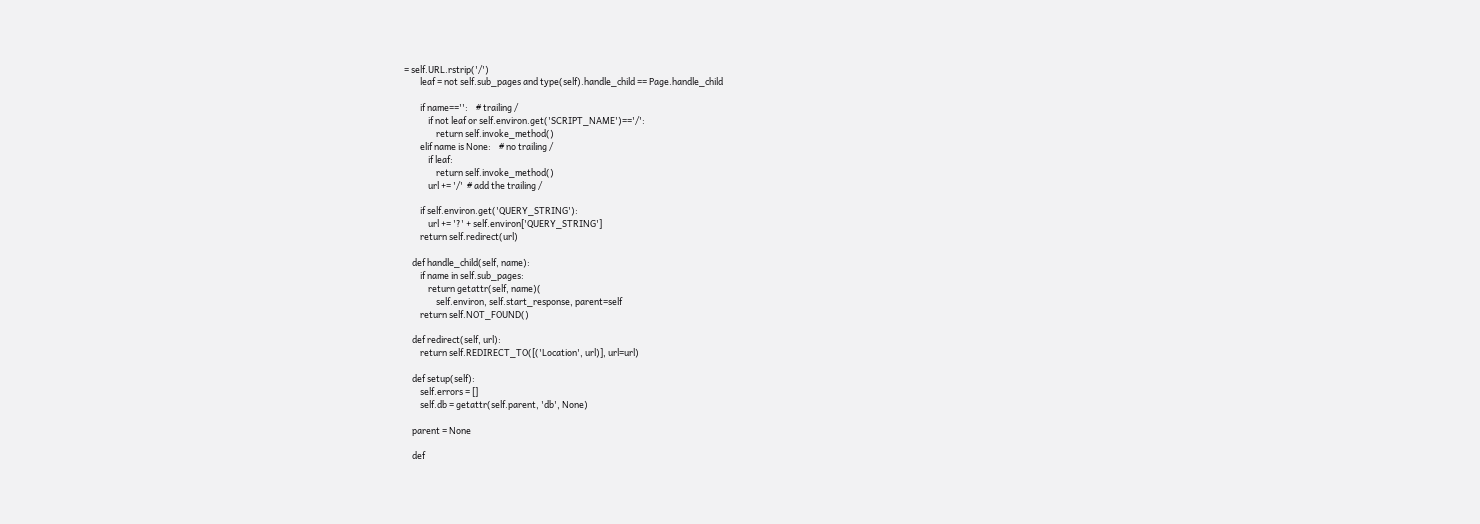= self.URL.rstrip('/')
        leaf = not self.sub_pages and type(self).handle_child == Page.handle_child

        if name=='':    # trailing /
            if not leaf or self.environ.get('SCRIPT_NAME')=='/':
                return self.invoke_method()
        elif name is None:    # no trailing /
            if leaf:
                return self.invoke_method()
            url += '/'  # add the trailing /

        if self.environ.get('QUERY_STRING'):
            url += '?' + self.environ['QUERY_STRING']
        return self.redirect(url)

    def handle_child(self, name):
        if name in self.sub_pages:
            return getattr(self, name)(
                self.environ, self.start_response, parent=self
        return self.NOT_FOUND()

    def redirect(self, url):
        return self.REDIRECT_TO([('Location', url)], url=url)

    def setup(self):
        self.errors = []
        self.db = getattr(self.parent, 'db', None)

    parent = None

    def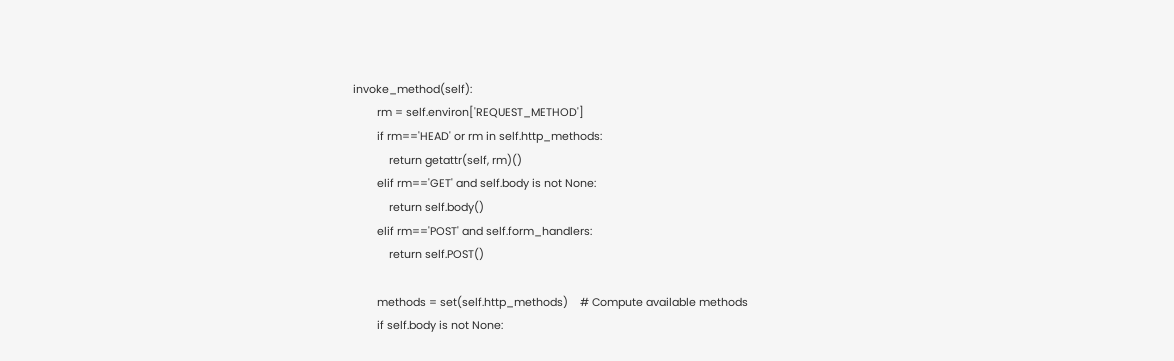invoke_method(self):
        rm = self.environ['REQUEST_METHOD']
        if rm=='HEAD' or rm in self.http_methods:
            return getattr(self, rm)()
        elif rm=='GET' and self.body is not None:
            return self.body()
        elif rm=='POST' and self.form_handlers:
            return self.POST()

        methods = set(self.http_methods)    # Compute available methods
        if self.body is not None: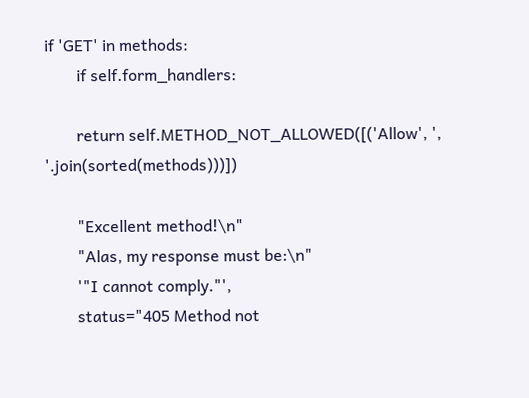if 'GET' in methods:
        if self.form_handlers:

        return self.METHOD_NOT_ALLOWED([('Allow', ', '.join(sorted(methods)))])

        "Excellent method!\n"
        "Alas, my response must be:\n"
        '"I cannot comply."',
        status="405 Method not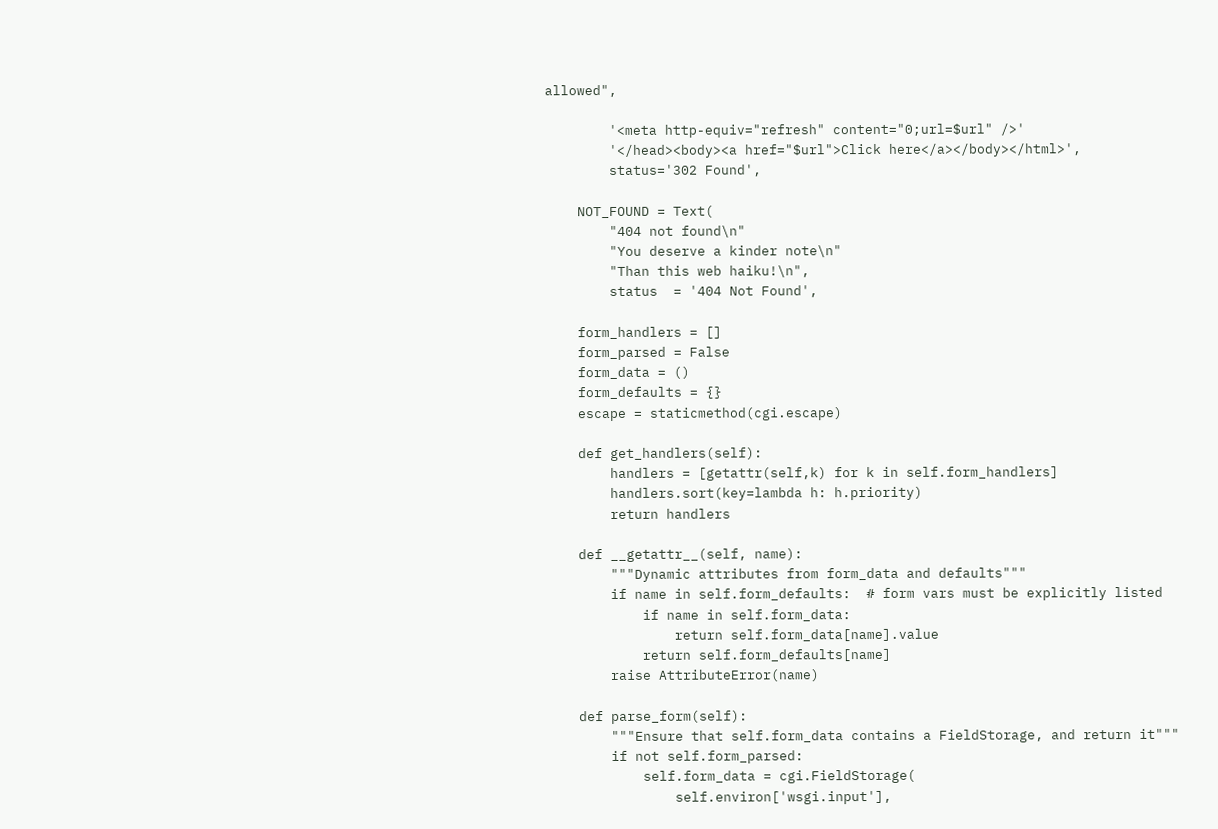allowed",

        '<meta http-equiv="refresh" content="0;url=$url" />'
        '</head><body><a href="$url">Click here</a></body></html>',
        status='302 Found',

    NOT_FOUND = Text(
        "404 not found\n"
        "You deserve a kinder note\n"
        "Than this web haiku!\n",
        status  = '404 Not Found',

    form_handlers = []
    form_parsed = False
    form_data = ()
    form_defaults = {}
    escape = staticmethod(cgi.escape)

    def get_handlers(self):
        handlers = [getattr(self,k) for k in self.form_handlers]
        handlers.sort(key=lambda h: h.priority)
        return handlers

    def __getattr__(self, name):
        """Dynamic attributes from form_data and defaults"""
        if name in self.form_defaults:  # form vars must be explicitly listed
            if name in self.form_data:
                return self.form_data[name].value
            return self.form_defaults[name]
        raise AttributeError(name)

    def parse_form(self):
        """Ensure that self.form_data contains a FieldStorage, and return it"""
        if not self.form_parsed:
            self.form_data = cgi.FieldStorage(
                self.environ['wsgi.input'],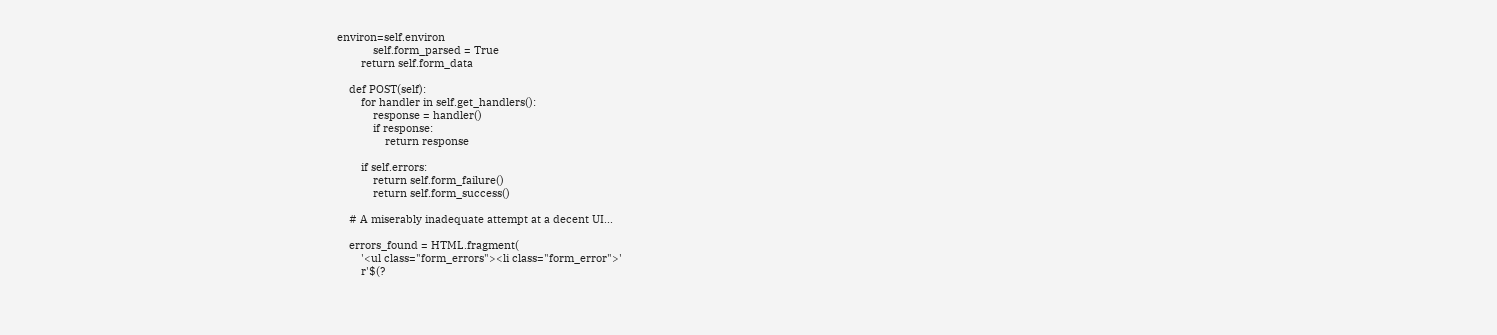environ=self.environ
            self.form_parsed = True
        return self.form_data

    def POST(self):
        for handler in self.get_handlers():
            response = handler()
            if response:
                return response

        if self.errors:
            return self.form_failure()
            return self.form_success()

    # A miserably inadequate attempt at a decent UI...

    errors_found = HTML.fragment(
        '<ul class="form_errors"><li class="form_error">'
        r'$(?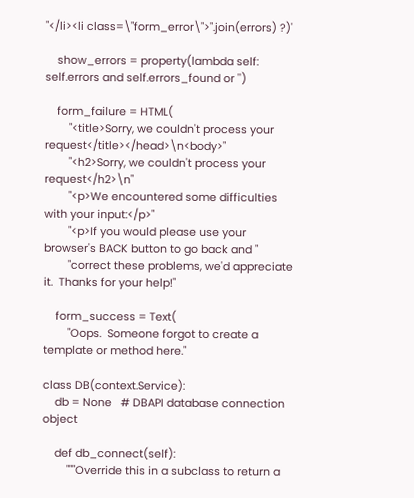"</li><li class=\"form_error\">".join(errors) ?)'

    show_errors = property(lambda self: self.errors and self.errors_found or '')

    form_failure = HTML(
        "<title>Sorry, we couldn't process your request</title></head>\n<body>"
        "<h2>Sorry, we couldn't process your request</h2>\n"
        "<p>We encountered some difficulties with your input:</p>"
        "<p>If you would please use your browser's BACK button to go back and "
        "correct these problems, we'd appreciate it.  Thanks for your help!"

    form_success = Text(
        "Oops.  Someone forgot to create a template or method here."

class DB(context.Service):
    db = None   # DBAPI database connection object

    def db_connect(self):
        """Override this in a subclass to return a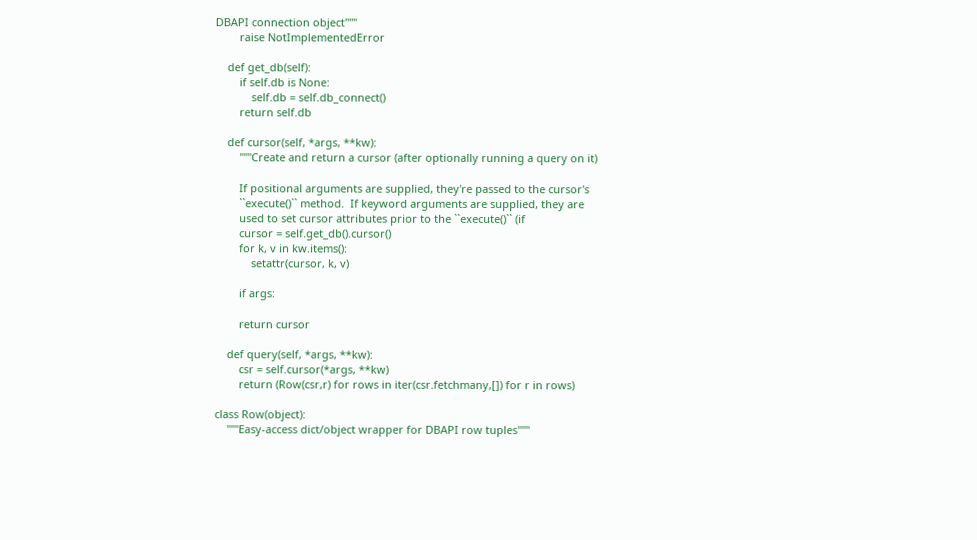DBAPI connection object"""
        raise NotImplementedError

    def get_db(self):
        if self.db is None:
            self.db = self.db_connect()
        return self.db

    def cursor(self, *args, **kw):
        """Create and return a cursor (after optionally running a query on it)

        If positional arguments are supplied, they're passed to the cursor's
        ``execute()`` method.  If keyword arguments are supplied, they are
        used to set cursor attributes prior to the ``execute()`` (if
        cursor = self.get_db().cursor()
        for k, v in kw.items():
            setattr(cursor, k, v)

        if args:

        return cursor

    def query(self, *args, **kw):
        csr = self.cursor(*args, **kw)
        return (Row(csr,r) for rows in iter(csr.fetchmany,[]) for r in rows)

class Row(object):
    """Easy-access dict/object wrapper for DBAPI row tuples"""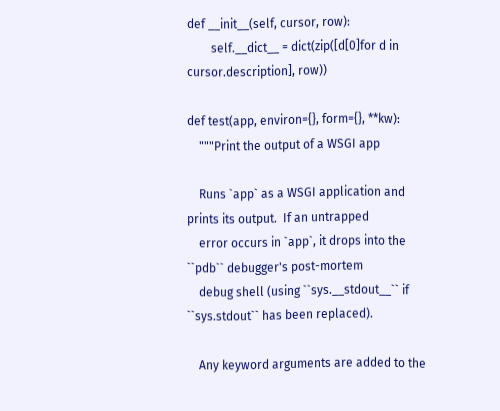def __init__(self, cursor, row):
        self.__dict__ = dict(zip([d[0]for d in cursor.description], row))

def test(app, environ={}, form={}, **kw):
    """Print the output of a WSGI app

    Runs `app` as a WSGI application and prints its output.  If an untrapped
    error occurs in `app`, it drops into the ``pdb`` debugger's post-mortem
    debug shell (using ``sys.__stdout__`` if ``sys.stdout`` has been replaced).

    Any keyword arguments are added to the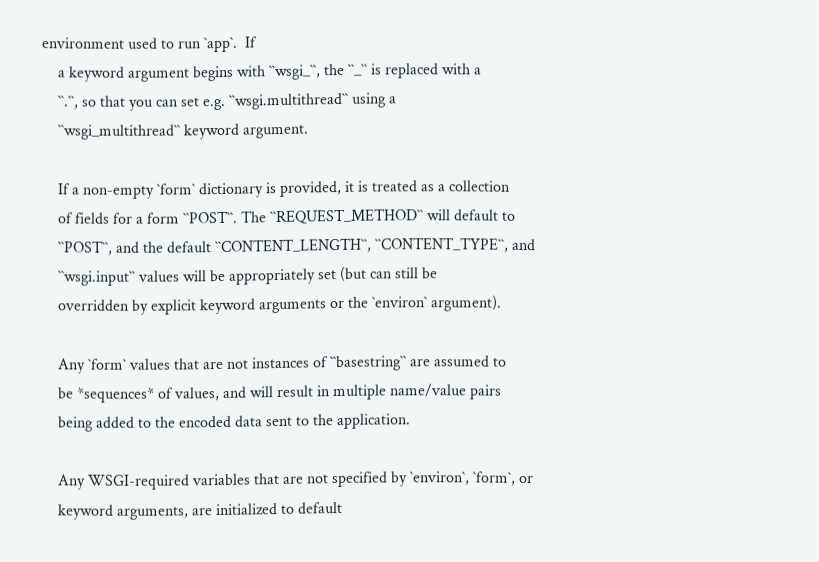environment used to run `app`.  If
    a keyword argument begins with ``wsgi_``, the ``_`` is replaced with a
    ``.``, so that you can set e.g. ``wsgi.multithread`` using a
    ``wsgi_multithread`` keyword argument.

    If a non-empty `form` dictionary is provided, it is treated as a collection
    of fields for a form ``POST``. The ``REQUEST_METHOD`` will default to
    ``POST``, and the default ``CONTENT_LENGTH``, ``CONTENT_TYPE``, and
    ``wsgi.input`` values will be appropriately set (but can still be
    overridden by explicit keyword arguments or the `environ` argument).

    Any `form` values that are not instances of ``basestring`` are assumed to
    be *sequences* of values, and will result in multiple name/value pairs
    being added to the encoded data sent to the application.

    Any WSGI-required variables that are not specified by `environ`, `form`, or
    keyword arguments, are initialized to default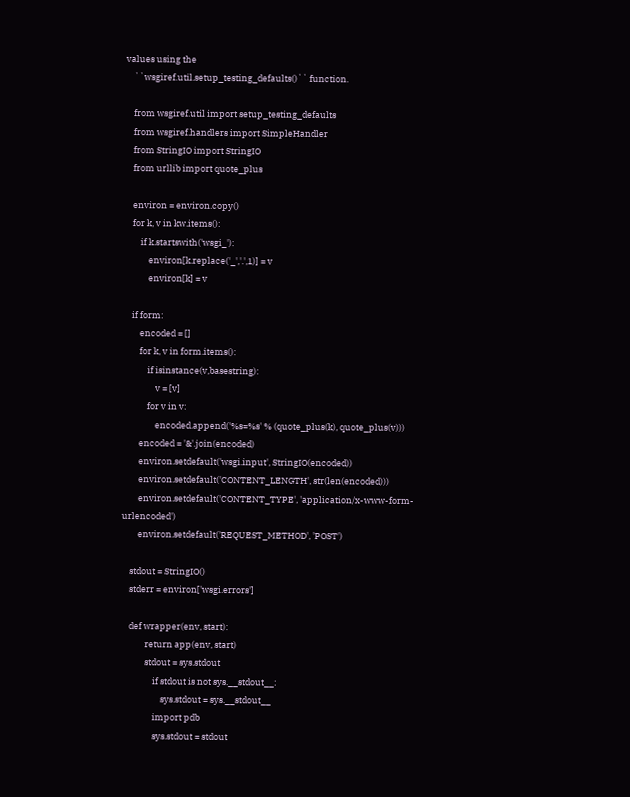values using the
    ``wsgiref.util.setup_testing_defaults()`` function.

    from wsgiref.util import setup_testing_defaults
    from wsgiref.handlers import SimpleHandler
    from StringIO import StringIO
    from urllib import quote_plus

    environ = environ.copy()
    for k, v in kw.items():
        if k.startswith('wsgi_'):
            environ[k.replace('_','.',1)] = v
            environ[k] = v

    if form:
        encoded = []
        for k, v in form.items():
            if isinstance(v,basestring):
                v = [v]
            for v in v:
                encoded.append('%s=%s' % (quote_plus(k), quote_plus(v)))
        encoded = '&'.join(encoded)
        environ.setdefault('wsgi.input', StringIO(encoded))
        environ.setdefault('CONTENT_LENGTH', str(len(encoded)))
        environ.setdefault('CONTENT_TYPE', 'application/x-www-form-urlencoded')
        environ.setdefault('REQUEST_METHOD', 'POST')

    stdout = StringIO()
    stderr = environ['wsgi.errors']

    def wrapper(env, start):
            return app(env, start)
            stdout = sys.stdout
                if stdout is not sys.__stdout__:
                    sys.stdout = sys.__stdout__
                import pdb
                sys.stdout = stdout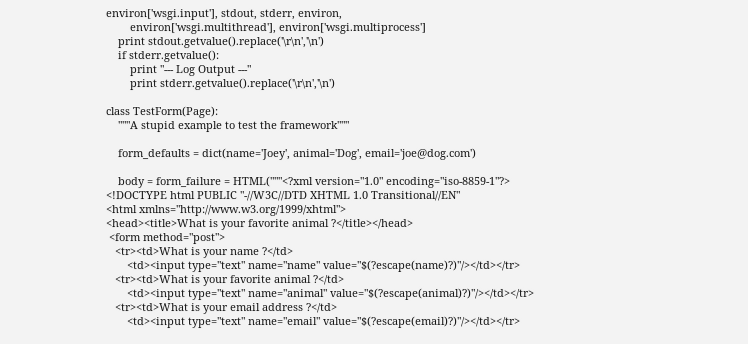environ['wsgi.input'], stdout, stderr, environ,
        environ['wsgi.multithread'], environ['wsgi.multiprocess']
    print stdout.getvalue().replace('\r\n','\n')
    if stderr.getvalue():
        print "--- Log Output ---"
        print stderr.getvalue().replace('\r\n','\n')

class TestForm(Page):
    """A stupid example to test the framework"""

    form_defaults = dict(name='Joey', animal='Dog', email='joe@dog.com')

    body = form_failure = HTML("""<?xml version="1.0" encoding="iso-8859-1"?>
<!DOCTYPE html PUBLIC "-//W3C//DTD XHTML 1.0 Transitional//EN"
<html xmlns="http://www.w3.org/1999/xhtml">
<head><title>What is your favorite animal ?</title></head>
 <form method="post">
   <tr><td>What is your name ?</td>
       <td><input type="text" name="name" value="$(?escape(name)?)"/></td></tr>
   <tr><td>What is your favorite animal ?</td>
       <td><input type="text" name="animal" value="$(?escape(animal)?)"/></td></tr>
   <tr><td>What is your email address ?</td>
       <td><input type="text" name="email" value="$(?escape(email)?)"/></td></tr>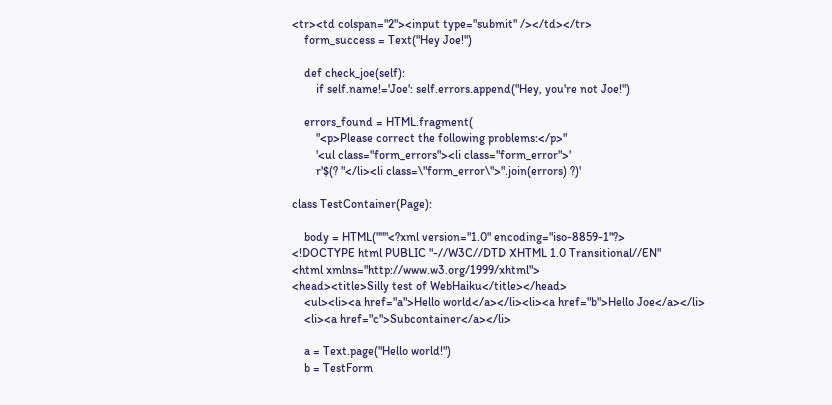<tr><td colspan="2"><input type="submit" /></td></tr>
    form_success = Text("Hey Joe!")

    def check_joe(self):
        if self.name!='Joe': self.errors.append("Hey, you're not Joe!")

    errors_found = HTML.fragment(
        "<p>Please correct the following problems:</p>"
        '<ul class="form_errors"><li class="form_error">'
        r'$(? "</li><li class=\"form_error\">".join(errors) ?)'

class TestContainer(Page):

    body = HTML("""<?xml version="1.0" encoding="iso-8859-1"?>
<!DOCTYPE html PUBLIC "-//W3C//DTD XHTML 1.0 Transitional//EN"
<html xmlns="http://www.w3.org/1999/xhtml">
<head><title>Silly test of WebHaiku</title></head>
    <ul><li><a href="a">Hello world</a></li><li><a href="b">Hello Joe</a></li>
    <li><a href="c">Subcontainer</a></li>

    a = Text.page("Hello world!")
    b = TestForm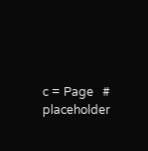c = Page   # placeholder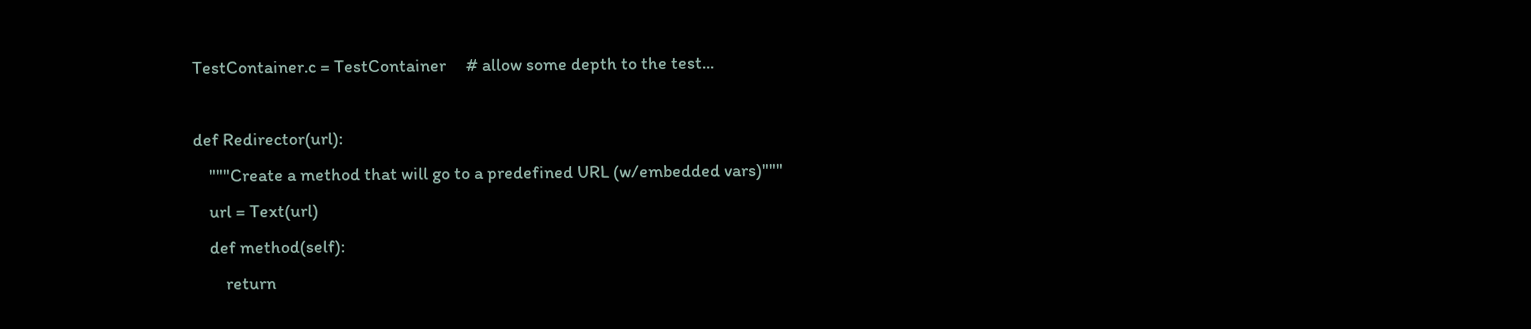TestContainer.c = TestContainer     # allow some depth to the test...

def Redirector(url):
    """Create a method that will go to a predefined URL (w/embedded vars)"""
    url = Text(url)
    def method(self):
        return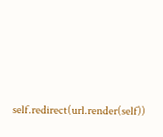self.redirect(url.render(self))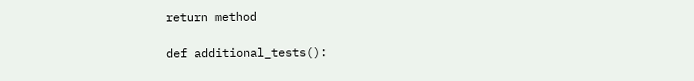return method

def additional_tests():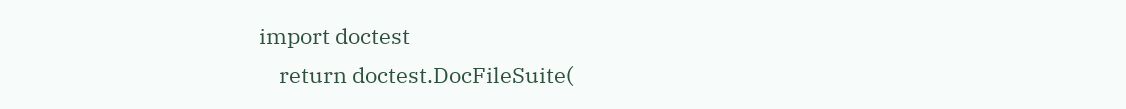import doctest
    return doctest.DocFileSuite(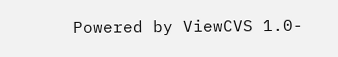Powered by ViewCVS 1.0-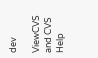dev

ViewCVS and CVS Help